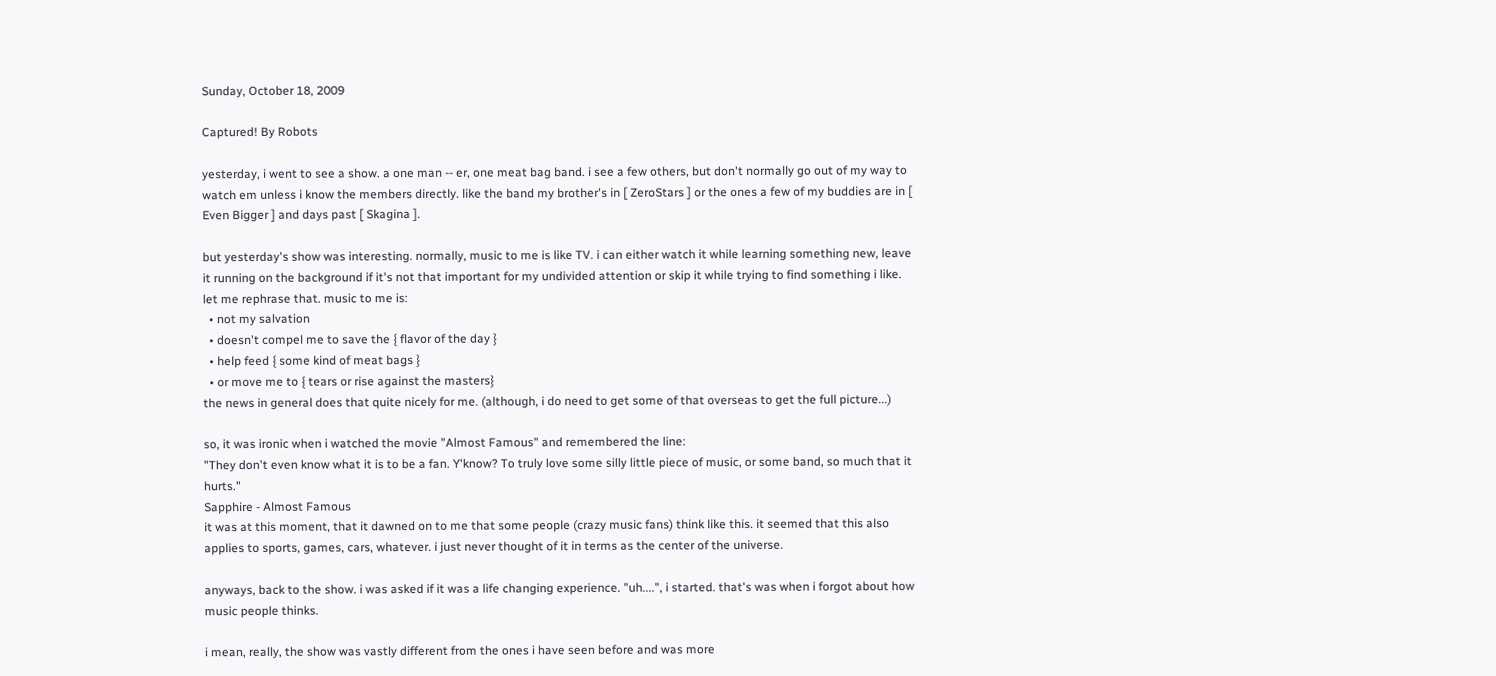Sunday, October 18, 2009

Captured! By Robots

yesterday, i went to see a show. a one man -- er, one meat bag band. i see a few others, but don't normally go out of my way to watch em unless i know the members directly. like the band my brother's in [ ZeroStars ] or the ones a few of my buddies are in [ Even Bigger ] and days past [ Skagina ].

but yesterday's show was interesting. normally, music to me is like TV. i can either watch it while learning something new, leave it running on the background if it's not that important for my undivided attention or skip it while trying to find something i like. let me rephrase that. music to me is:
  • not my salvation
  • doesn't compel me to save the { flavor of the day }
  • help feed { some kind of meat bags }
  • or move me to { tears or rise against the masters}
the news in general does that quite nicely for me. (although, i do need to get some of that overseas to get the full picture...)

so, it was ironic when i watched the movie "Almost Famous" and remembered the line:
"They don't even know what it is to be a fan. Y'know? To truly love some silly little piece of music, or some band, so much that it hurts."
Sapphire - Almost Famous
it was at this moment, that it dawned on to me that some people (crazy music fans) think like this. it seemed that this also applies to sports, games, cars, whatever. i just never thought of it in terms as the center of the universe.

anyways, back to the show. i was asked if it was a life changing experience. "uh....", i started. that's was when i forgot about how music people thinks.

i mean, really, the show was vastly different from the ones i have seen before and was more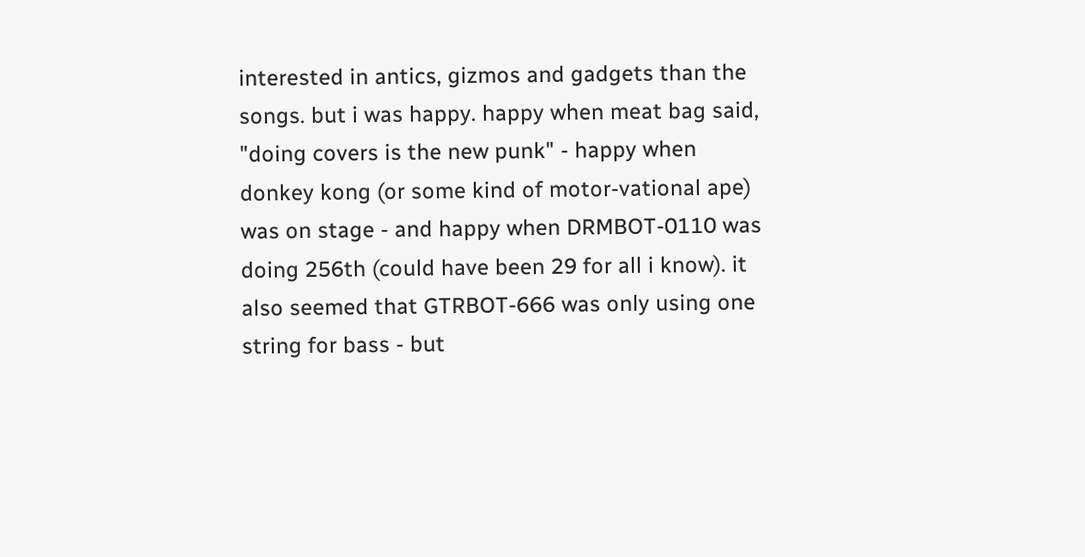interested in antics, gizmos and gadgets than the songs. but i was happy. happy when meat bag said, "doing covers is the new punk" - happy when donkey kong (or some kind of motor-vational ape) was on stage - and happy when DRMBOT-0110 was doing 256th (could have been 29 for all i know). it also seemed that GTRBOT-666 was only using one string for bass - but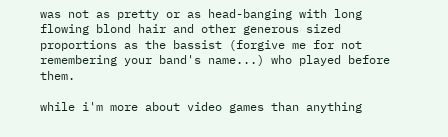was not as pretty or as head-banging with long flowing blond hair and other generous sized proportions as the bassist (forgive me for not remembering your band's name...) who played before them.

while i'm more about video games than anything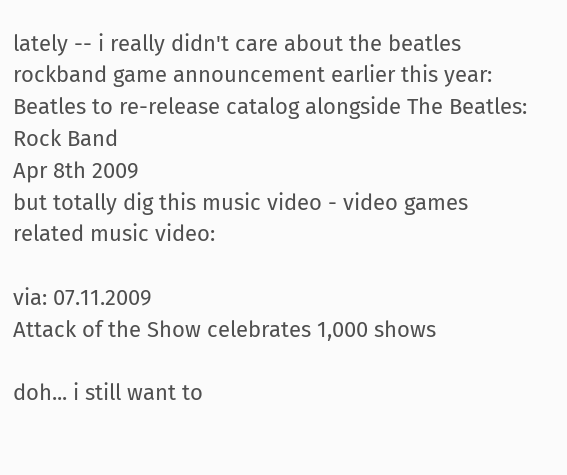lately -- i really didn't care about the beatles rockband game announcement earlier this year:
Beatles to re-release catalog alongside The Beatles: Rock Band
Apr 8th 2009
but totally dig this music video - video games related music video:

via: 07.11.2009
Attack of the Show celebrates 1,000 shows

doh... i still want to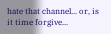hate that channel... or, is it time forgive...